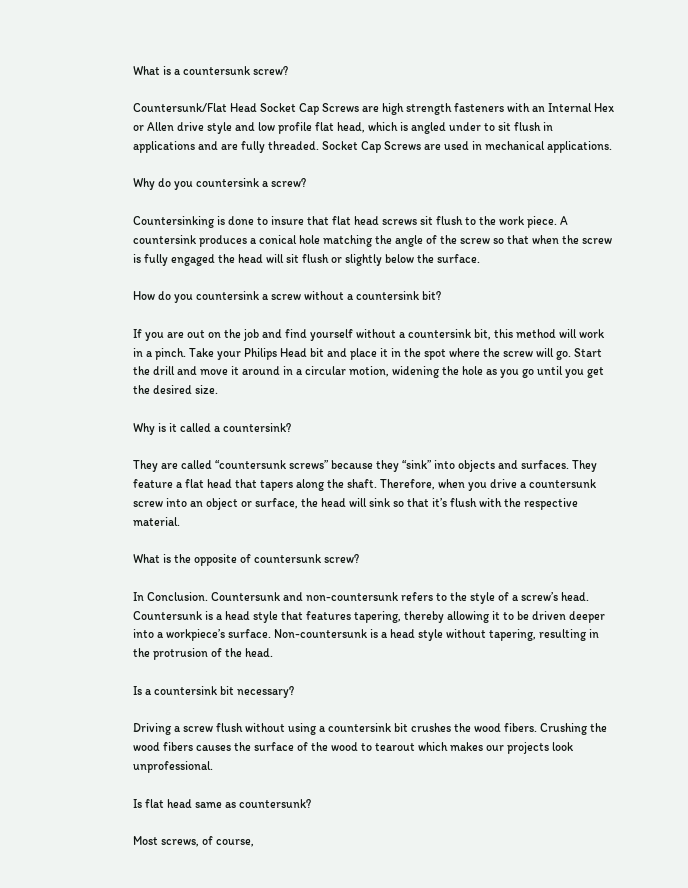What is a countersunk screw?

Countersunk/Flat Head Socket Cap Screws are high strength fasteners with an Internal Hex or Allen drive style and low profile flat head, which is angled under to sit flush in applications and are fully threaded. Socket Cap Screws are used in mechanical applications.

Why do you countersink a screw?

Countersinking is done to insure that flat head screws sit flush to the work piece. A countersink produces a conical hole matching the angle of the screw so that when the screw is fully engaged the head will sit flush or slightly below the surface.

How do you countersink a screw without a countersink bit?

If you are out on the job and find yourself without a countersink bit, this method will work in a pinch. Take your Philips Head bit and place it in the spot where the screw will go. Start the drill and move it around in a circular motion, widening the hole as you go until you get the desired size.

Why is it called a countersink?

They are called “countersunk screws” because they “sink” into objects and surfaces. They feature a flat head that tapers along the shaft. Therefore, when you drive a countersunk screw into an object or surface, the head will sink so that it’s flush with the respective material.

What is the opposite of countersunk screw?

In Conclusion. Countersunk and non-countersunk refers to the style of a screw’s head. Countersunk is a head style that features tapering, thereby allowing it to be driven deeper into a workpiece’s surface. Non-countersunk is a head style without tapering, resulting in the protrusion of the head.

Is a countersink bit necessary?

Driving a screw flush without using a countersink bit crushes the wood fibers. Crushing the wood fibers causes the surface of the wood to tearout which makes our projects look unprofessional.

Is flat head same as countersunk?

Most screws, of course,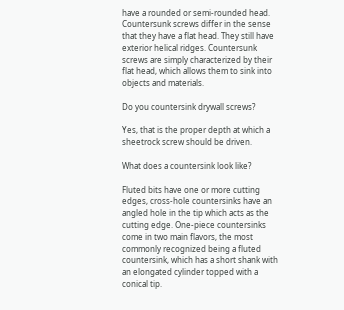have a rounded or semi-rounded head. Countersunk screws differ in the sense that they have a flat head. They still have exterior helical ridges. Countersunk screws are simply characterized by their flat head, which allows them to sink into objects and materials.

Do you countersink drywall screws?

Yes, that is the proper depth at which a sheetrock screw should be driven.

What does a countersink look like?

Fluted bits have one or more cutting edges, cross-hole countersinks have an angled hole in the tip which acts as the cutting edge. One-piece countersinks come in two main flavors, the most commonly recognized being a fluted countersink, which has a short shank with an elongated cylinder topped with a conical tip.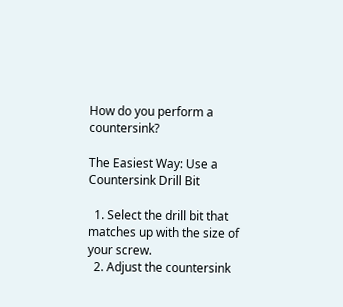How do you perform a countersink?

The Easiest Way: Use a Countersink Drill Bit

  1. Select the drill bit that matches up with the size of your screw.
  2. Adjust the countersink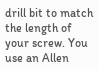drill bit to match the length of your screw. You use an Allen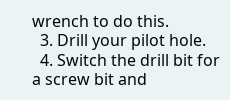wrench to do this.
  3. Drill your pilot hole.
  4. Switch the drill bit for a screw bit and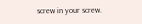screw in your screw.